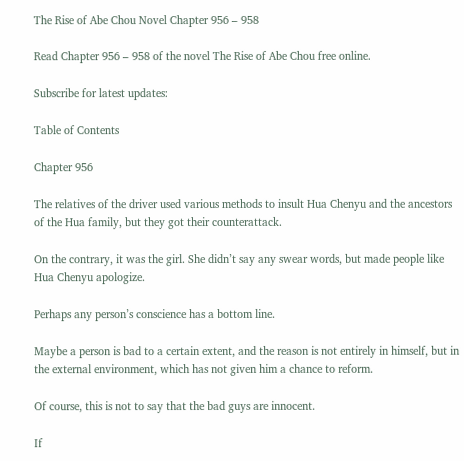The Rise of Abe Chou Novel Chapter 956 – 958

Read Chapter 956 – 958 of the novel The Rise of Abe Chou free online.

Subscribe for latest updates:

Table of Contents

Chapter 956

The relatives of the driver used various methods to insult Hua Chenyu and the ancestors of the Hua family, but they got their counterattack.

On the contrary, it was the girl. She didn’t say any swear words, but made people like Hua Chenyu apologize.

Perhaps any person’s conscience has a bottom line.

Maybe a person is bad to a certain extent, and the reason is not entirely in himself, but in the external environment, which has not given him a chance to reform.

Of course, this is not to say that the bad guys are innocent.

If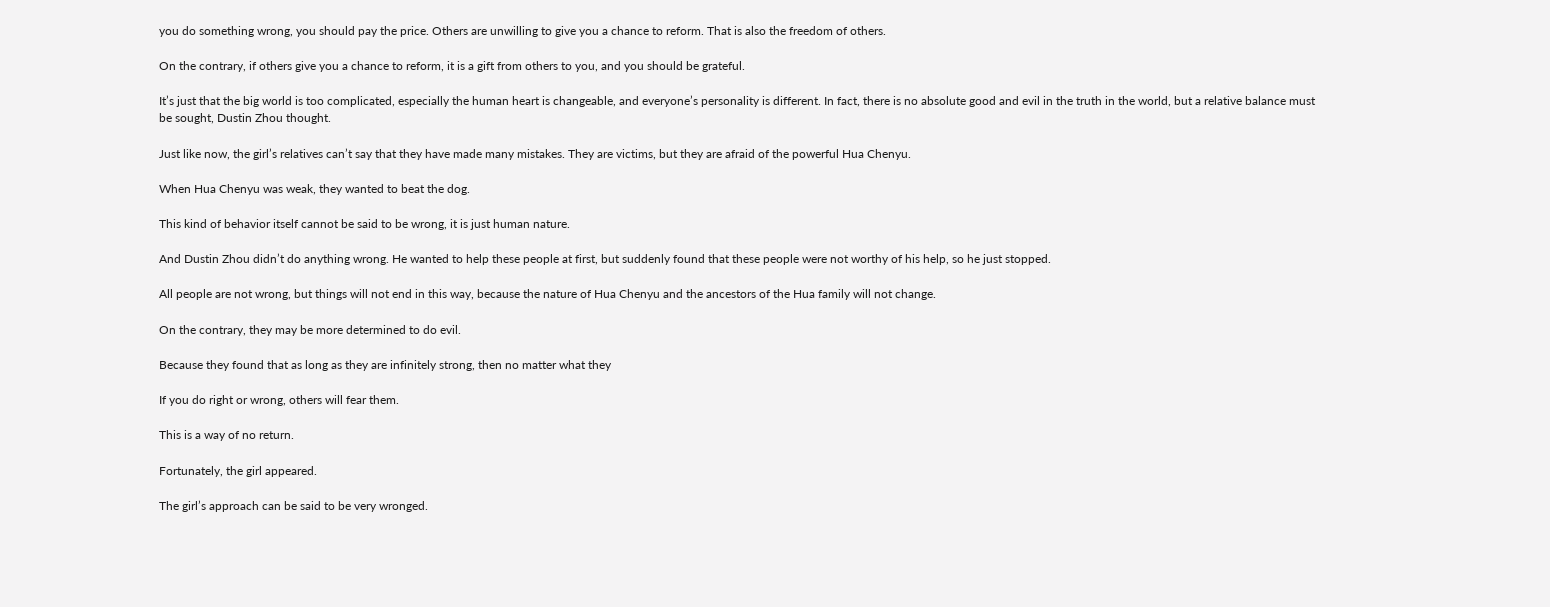you do something wrong, you should pay the price. Others are unwilling to give you a chance to reform. That is also the freedom of others.

On the contrary, if others give you a chance to reform, it is a gift from others to you, and you should be grateful.

It’s just that the big world is too complicated, especially the human heart is changeable, and everyone’s personality is different. In fact, there is no absolute good and evil in the truth in the world, but a relative balance must be sought, Dustin Zhou thought.

Just like now, the girl’s relatives can’t say that they have made many mistakes. They are victims, but they are afraid of the powerful Hua Chenyu.

When Hua Chenyu was weak, they wanted to beat the dog.

This kind of behavior itself cannot be said to be wrong, it is just human nature.

And Dustin Zhou didn’t do anything wrong. He wanted to help these people at first, but suddenly found that these people were not worthy of his help, so he just stopped.

All people are not wrong, but things will not end in this way, because the nature of Hua Chenyu and the ancestors of the Hua family will not change.

On the contrary, they may be more determined to do evil.

Because they found that as long as they are infinitely strong, then no matter what they

If you do right or wrong, others will fear them.

This is a way of no return.

Fortunately, the girl appeared.

The girl’s approach can be said to be very wronged.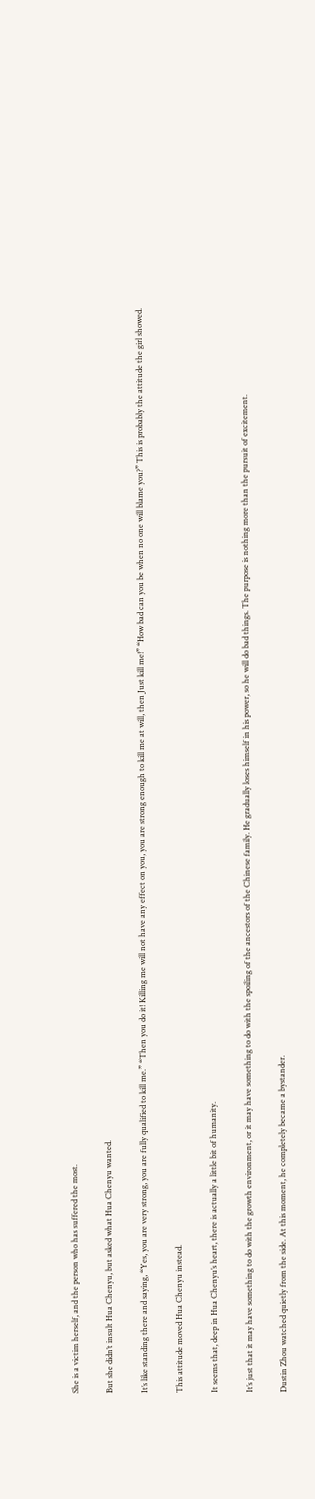She is a victim herself, and the person who has suffered the most.

But she didn’t insult Hua Chenyu, but asked what Hua Chenyu wanted.

It’s like standing there and saying, “Yes, you are very strong, you are fully qualified to kill me.” “Then you do it! Killing me will not have any effect on you, you are strong enough to kill me at will, then Just kill me!” “How bad can you be when no one will blame you?” This is probably the attitude the girl showed.

This attitude moved Hua Chenyu instead.

It seems that, deep in Hua Chenyu’s heart, there is actually a little bit of humanity.

It’s just that it may have something to do with the growth environment, or it may have something to do with the spoiling of the ancestors of the Chinese family. He gradually loses himself in his power, so he will do bad things. The purpose is nothing more than the pursuit of excitement.

Dustin Zhou watched quietly from the side. At this moment, he completely became a bystander.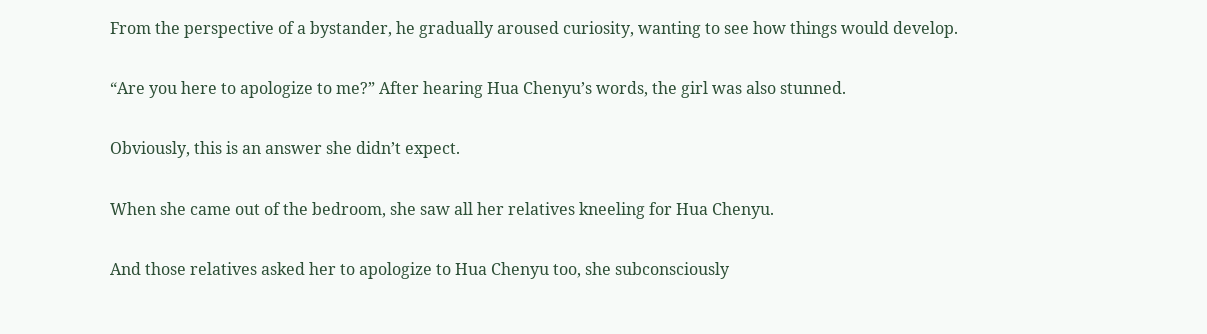From the perspective of a bystander, he gradually aroused curiosity, wanting to see how things would develop.

“Are you here to apologize to me?” After hearing Hua Chenyu’s words, the girl was also stunned.

Obviously, this is an answer she didn’t expect.

When she came out of the bedroom, she saw all her relatives kneeling for Hua Chenyu.

And those relatives asked her to apologize to Hua Chenyu too, she subconsciously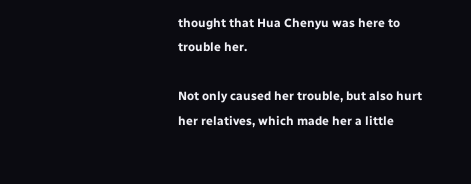thought that Hua Chenyu was here to trouble her.

Not only caused her trouble, but also hurt her relatives, which made her a little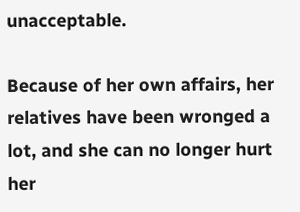unacceptable.

Because of her own affairs, her relatives have been wronged a lot, and she can no longer hurt her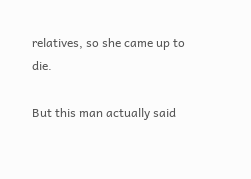relatives, so she came up to die.

But this man actually said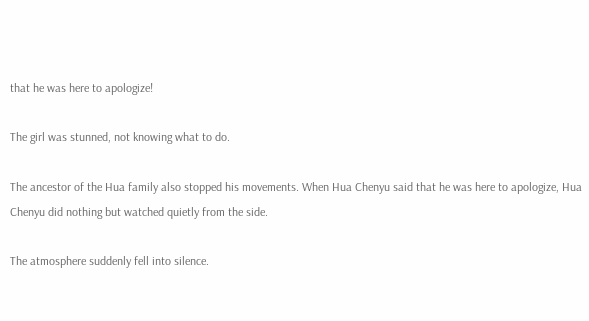that he was here to apologize!

The girl was stunned, not knowing what to do.

The ancestor of the Hua family also stopped his movements. When Hua Chenyu said that he was here to apologize, Hua Chenyu did nothing but watched quietly from the side.

The atmosphere suddenly fell into silence.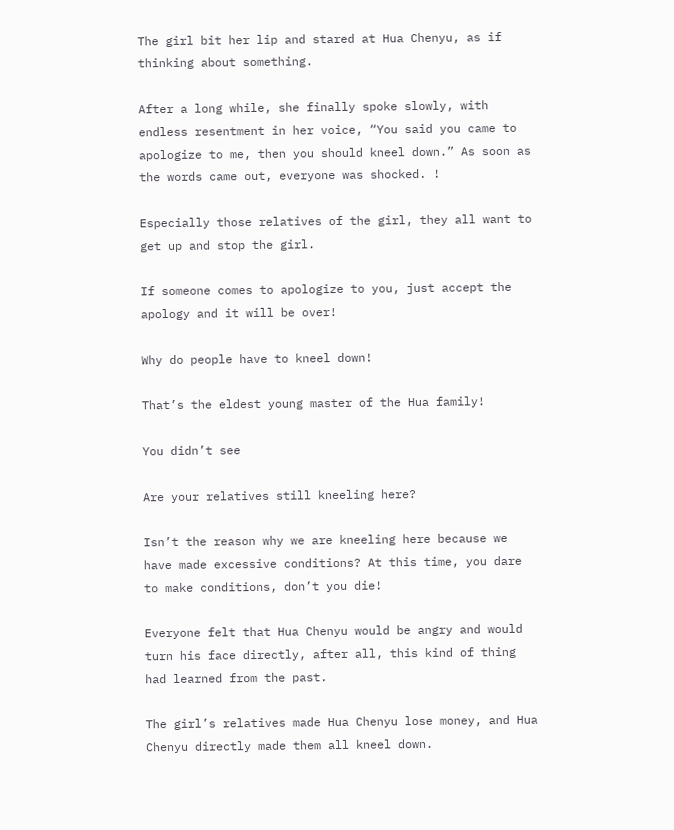The girl bit her lip and stared at Hua Chenyu, as if thinking about something.

After a long while, she finally spoke slowly, with endless resentment in her voice, “You said you came to apologize to me, then you should kneel down.” As soon as the words came out, everyone was shocked. !

Especially those relatives of the girl, they all want to get up and stop the girl.

If someone comes to apologize to you, just accept the apology and it will be over!

Why do people have to kneel down!

That’s the eldest young master of the Hua family!

You didn’t see

Are your relatives still kneeling here?

Isn’t the reason why we are kneeling here because we have made excessive conditions? At this time, you dare to make conditions, don’t you die!

Everyone felt that Hua Chenyu would be angry and would turn his face directly, after all, this kind of thing had learned from the past.

The girl’s relatives made Hua Chenyu lose money, and Hua Chenyu directly made them all kneel down.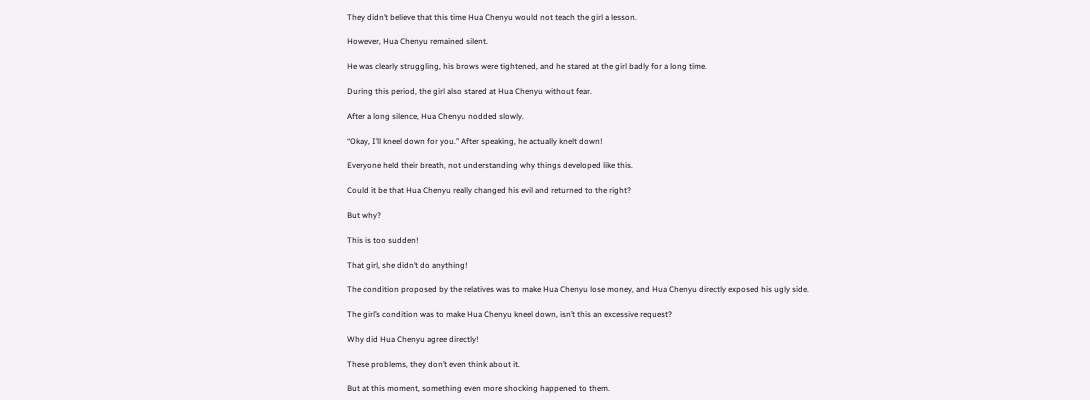They didn’t believe that this time Hua Chenyu would not teach the girl a lesson.

However, Hua Chenyu remained silent.

He was clearly struggling, his brows were tightened, and he stared at the girl badly for a long time.

During this period, the girl also stared at Hua Chenyu without fear.

After a long silence, Hua Chenyu nodded slowly.

“Okay, I’ll kneel down for you.” After speaking, he actually knelt down!

Everyone held their breath, not understanding why things developed like this.

Could it be that Hua Chenyu really changed his evil and returned to the right?

But why?

This is too sudden!

That girl, she didn’t do anything!

The condition proposed by the relatives was to make Hua Chenyu lose money, and Hua Chenyu directly exposed his ugly side.

The girl’s condition was to make Hua Chenyu kneel down, isn’t this an excessive request?

Why did Hua Chenyu agree directly!

These problems, they don’t even think about it.

But at this moment, something even more shocking happened to them.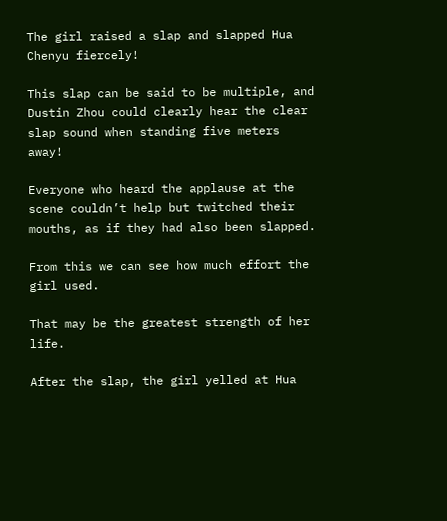The girl raised a slap and slapped Hua Chenyu fiercely!

This slap can be said to be multiple, and Dustin Zhou could clearly hear the clear slap sound when standing five meters away!

Everyone who heard the applause at the scene couldn’t help but twitched their mouths, as if they had also been slapped.

From this we can see how much effort the girl used.

That may be the greatest strength of her life.

After the slap, the girl yelled at Hua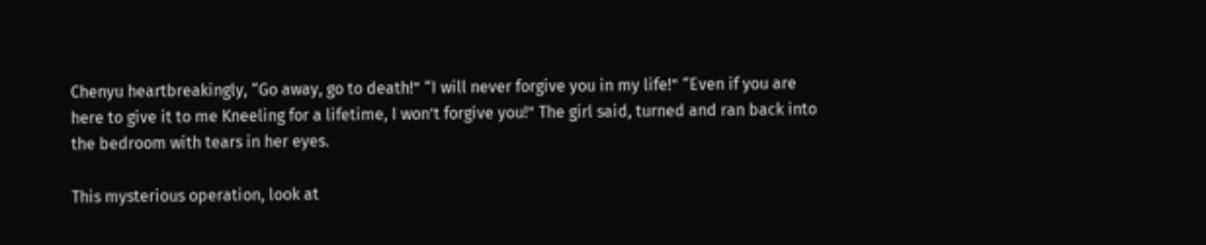Chenyu heartbreakingly, “Go away, go to death!” “I will never forgive you in my life!” “Even if you are here to give it to me Kneeling for a lifetime, I won’t forgive you!” The girl said, turned and ran back into the bedroom with tears in her eyes.

This mysterious operation, look at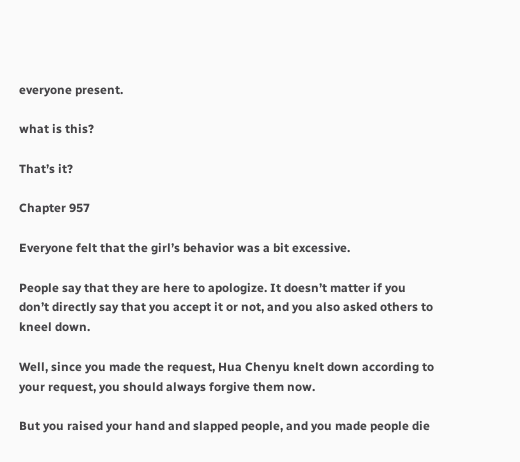everyone present.

what is this?

That’s it?

Chapter 957

Everyone felt that the girl’s behavior was a bit excessive.

People say that they are here to apologize. It doesn’t matter if you don’t directly say that you accept it or not, and you also asked others to kneel down.

Well, since you made the request, Hua Chenyu knelt down according to your request, you should always forgive them now.

But you raised your hand and slapped people, and you made people die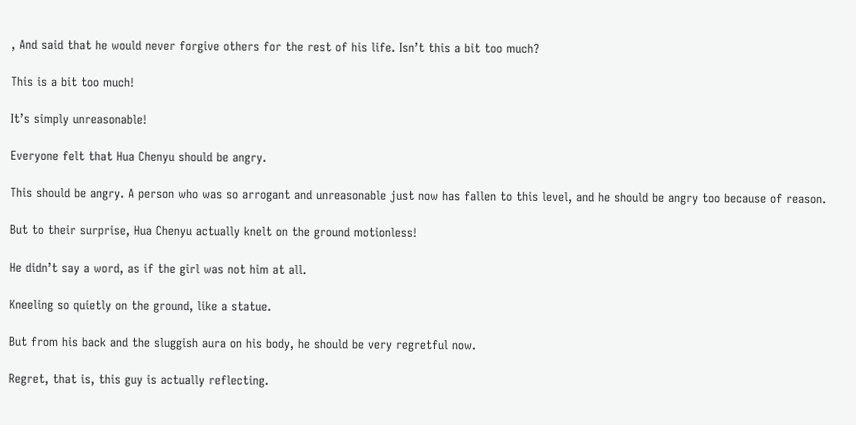, And said that he would never forgive others for the rest of his life. Isn’t this a bit too much?

This is a bit too much!

It’s simply unreasonable!

Everyone felt that Hua Chenyu should be angry.

This should be angry. A person who was so arrogant and unreasonable just now has fallen to this level, and he should be angry too because of reason.

But to their surprise, Hua Chenyu actually knelt on the ground motionless!

He didn’t say a word, as if the girl was not him at all.

Kneeling so quietly on the ground, like a statue.

But from his back and the sluggish aura on his body, he should be very regretful now.

Regret, that is, this guy is actually reflecting.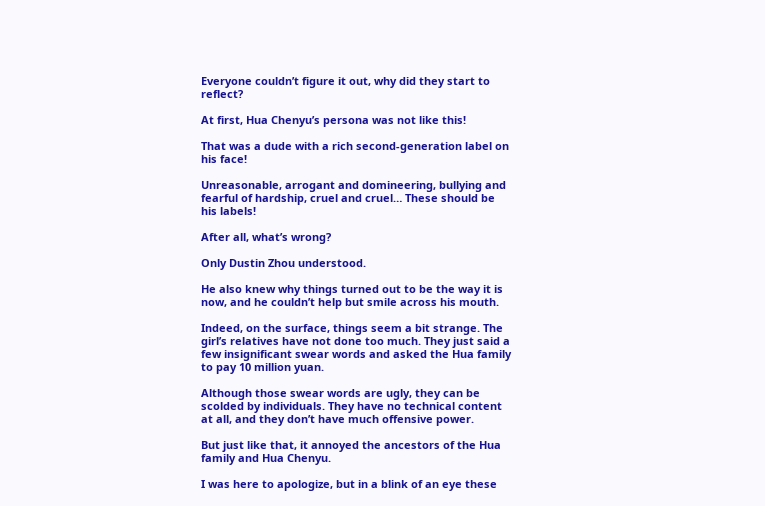Everyone couldn’t figure it out, why did they start to reflect?

At first, Hua Chenyu’s persona was not like this!

That was a dude with a rich second-generation label on his face!

Unreasonable, arrogant and domineering, bullying and fearful of hardship, cruel and cruel… These should be his labels!

After all, what’s wrong?

Only Dustin Zhou understood.

He also knew why things turned out to be the way it is now, and he couldn’t help but smile across his mouth.

Indeed, on the surface, things seem a bit strange. The girl’s relatives have not done too much. They just said a few insignificant swear words and asked the Hua family to pay 10 million yuan.

Although those swear words are ugly, they can be scolded by individuals. They have no technical content at all, and they don’t have much offensive power.

But just like that, it annoyed the ancestors of the Hua family and Hua Chenyu.

I was here to apologize, but in a blink of an eye these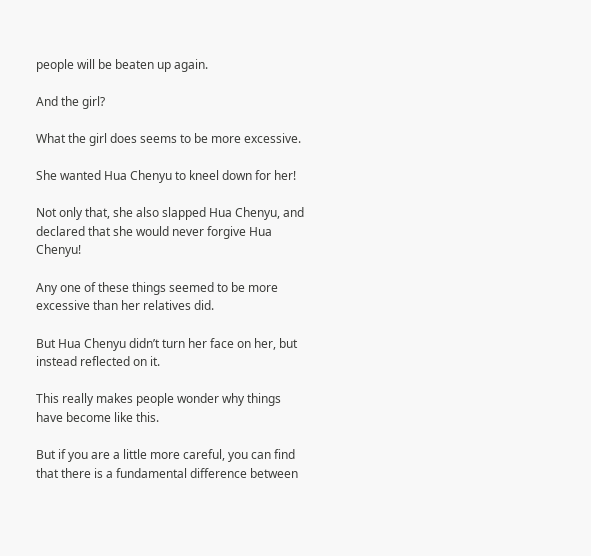people will be beaten up again.

And the girl?

What the girl does seems to be more excessive.

She wanted Hua Chenyu to kneel down for her!

Not only that, she also slapped Hua Chenyu, and declared that she would never forgive Hua Chenyu!

Any one of these things seemed to be more excessive than her relatives did.

But Hua Chenyu didn’t turn her face on her, but instead reflected on it.

This really makes people wonder why things have become like this.

But if you are a little more careful, you can find that there is a fundamental difference between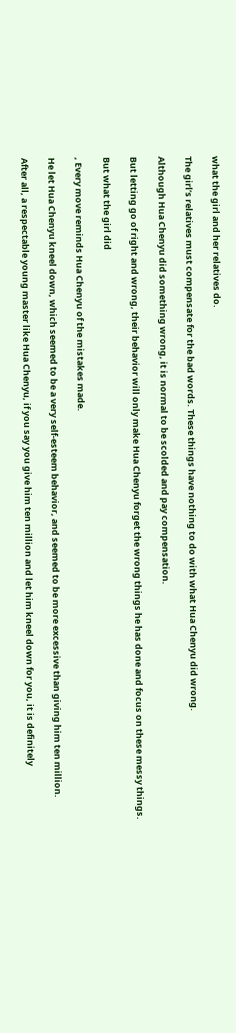what the girl and her relatives do.

The girl’s relatives must compensate for the bad words. These things have nothing to do with what Hua Chenyu did wrong.

Although Hua Chenyu did something wrong, it is normal to be scolded and pay compensation.

But letting go of right and wrong, their behavior will only make Hua Chenyu forget the wrong things he has done and focus on these messy things.

But what the girl did

, Every move reminds Hua Chenyu of the mistakes made.

He let Hua Chenyu kneel down, which seemed to be a very self-esteem behavior, and seemed to be more excessive than giving him ten million.

After all, a respectable young master like Hua Chenyu, if you say you give him ten million and let him kneel down for you, it is definitely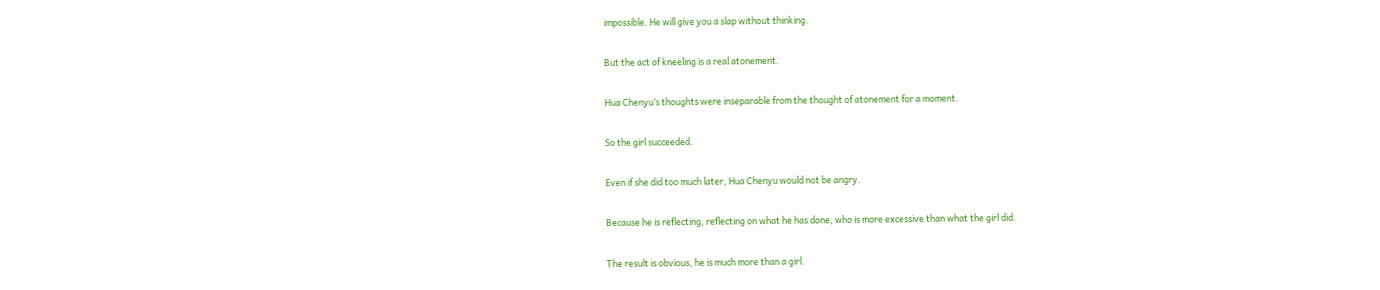impossible. He will give you a slap without thinking.

But the act of kneeling is a real atonement.

Hua Chenyu’s thoughts were inseparable from the thought of atonement for a moment.

So the girl succeeded.

Even if she did too much later, Hua Chenyu would not be angry.

Because he is reflecting, reflecting on what he has done, who is more excessive than what the girl did.

The result is obvious, he is much more than a girl.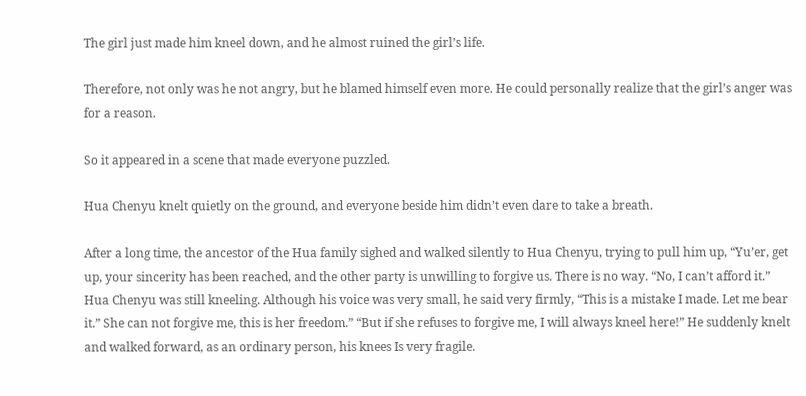The girl just made him kneel down, and he almost ruined the girl’s life.

Therefore, not only was he not angry, but he blamed himself even more. He could personally realize that the girl’s anger was for a reason.

So it appeared in a scene that made everyone puzzled.

Hua Chenyu knelt quietly on the ground, and everyone beside him didn’t even dare to take a breath.

After a long time, the ancestor of the Hua family sighed and walked silently to Hua Chenyu, trying to pull him up, “Yu’er, get up, your sincerity has been reached, and the other party is unwilling to forgive us. There is no way. “No, I can’t afford it.” Hua Chenyu was still kneeling. Although his voice was very small, he said very firmly, “This is a mistake I made. Let me bear it.” She can not forgive me, this is her freedom.” “But if she refuses to forgive me, I will always kneel here!” He suddenly knelt and walked forward, as an ordinary person, his knees Is very fragile.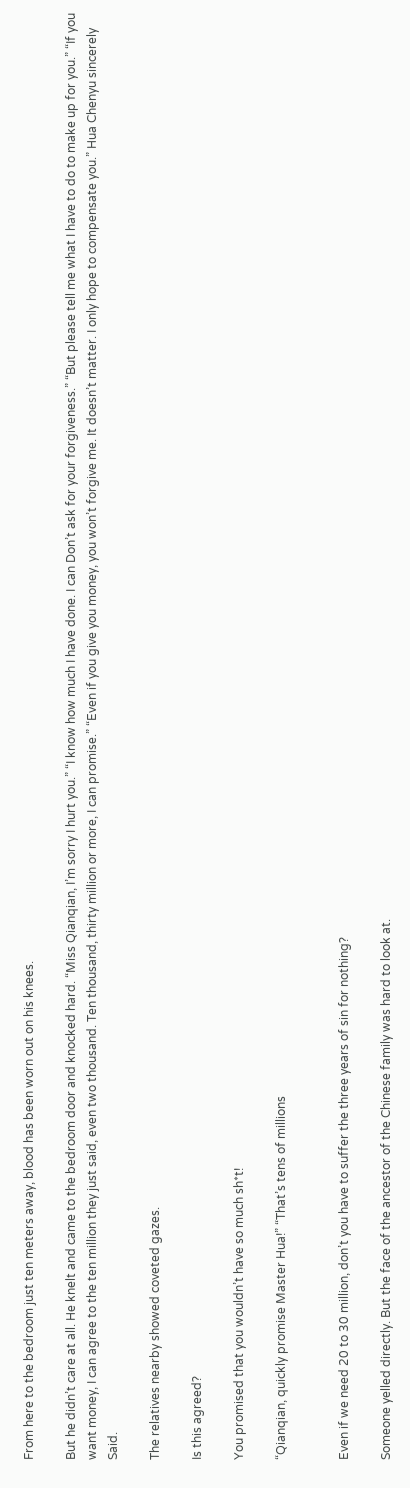From here to the bedroom just ten meters away, blood has been worn out on his knees.

But he didn’t care at all. He knelt and came to the bedroom door and knocked hard. “Miss Qianqian, I’m sorry I hurt you.” “I know how much I have done. I can Don’t ask for your forgiveness.” “But please tell me what I have to do to make up for you.” “If you want money, I can agree to the ten million they just said, even two thousand. Ten thousand, thirty million or more, I can promise.” “Even if you give you money, you won’t forgive me. It doesn’t matter. I only hope to compensate you.” Hua Chenyu sincerely Said.

The relatives nearby showed coveted gazes.

Is this agreed?

You promised that you wouldn’t have so much sh*t!

“Qianqian, quickly promise Master Hua!” “That’s tens of millions


Even if we need 20 to 30 million, don’t you have to suffer the three years of sin for nothing?

Someone yelled directly. But the face of the ancestor of the Chinese family was hard to look at.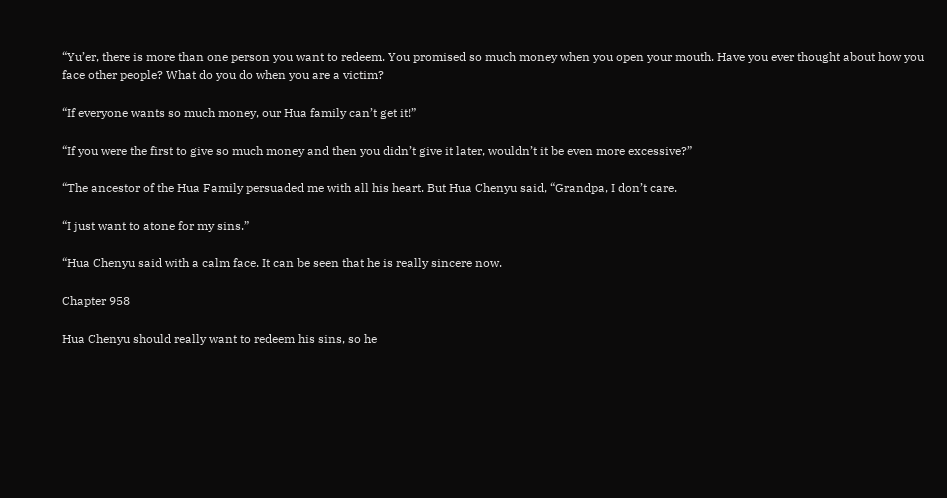“Yu’er, there is more than one person you want to redeem. You promised so much money when you open your mouth. Have you ever thought about how you face other people? What do you do when you are a victim?

“If everyone wants so much money, our Hua family can’t get it!”

“If you were the first to give so much money and then you didn’t give it later, wouldn’t it be even more excessive?”

“The ancestor of the Hua Family persuaded me with all his heart. But Hua Chenyu said, “Grandpa, I don’t care.

“I just want to atone for my sins.”

“Hua Chenyu said with a calm face. It can be seen that he is really sincere now.

Chapter 958

Hua Chenyu should really want to redeem his sins, so he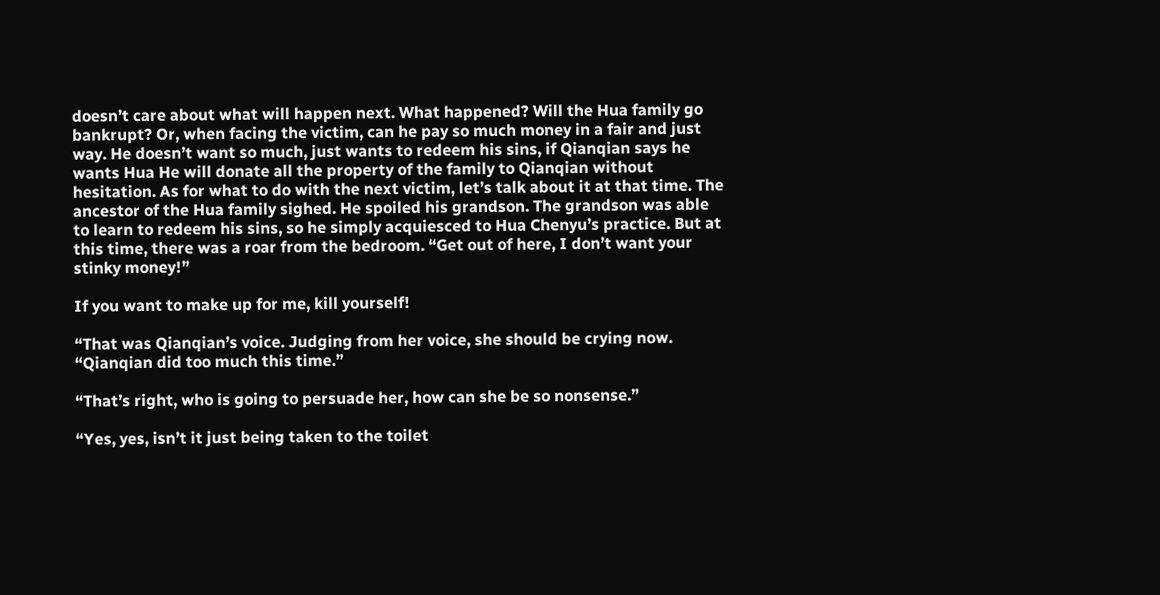doesn’t care about what will happen next. What happened? Will the Hua family go bankrupt? Or, when facing the victim, can he pay so much money in a fair and just way. He doesn’t want so much, just wants to redeem his sins, if Qianqian says he wants Hua He will donate all the property of the family to Qianqian without hesitation. As for what to do with the next victim, let’s talk about it at that time. The ancestor of the Hua family sighed. He spoiled his grandson. The grandson was able to learn to redeem his sins, so he simply acquiesced to Hua Chenyu’s practice. But at this time, there was a roar from the bedroom. “Get out of here, I don’t want your stinky money!”

If you want to make up for me, kill yourself!

“That was Qianqian’s voice. Judging from her voice, she should be crying now. “Qianqian did too much this time.”

“That’s right, who is going to persuade her, how can she be so nonsense.”

“Yes, yes, isn’t it just being taken to the toilet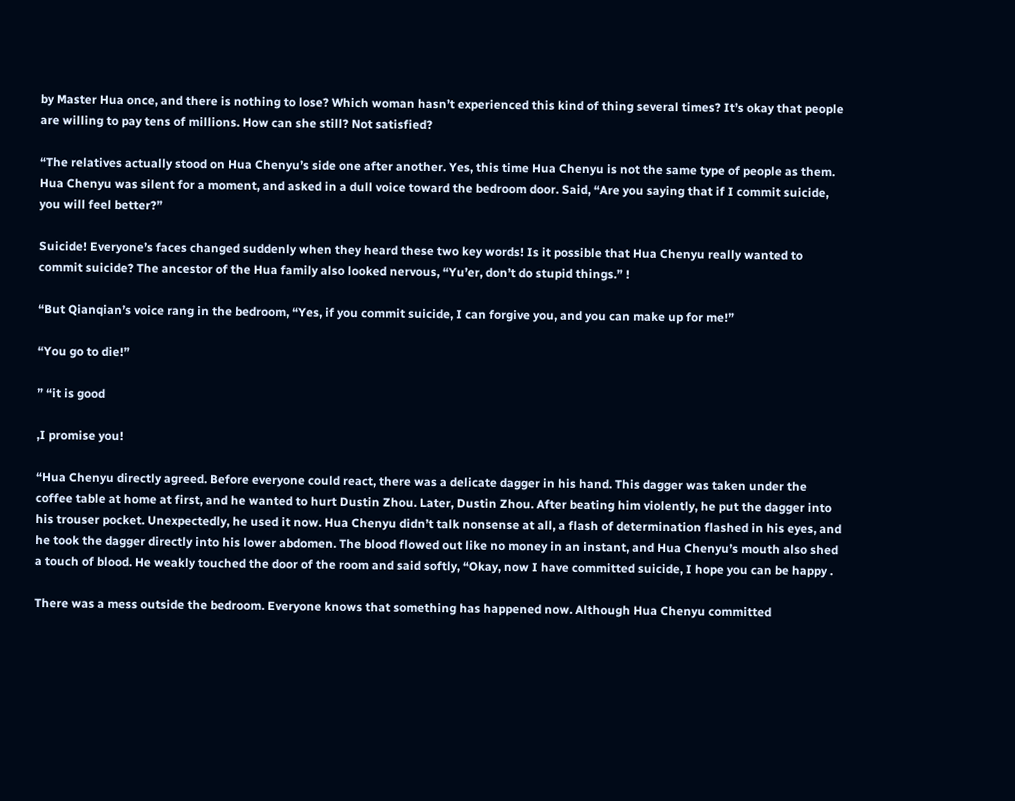by Master Hua once, and there is nothing to lose? Which woman hasn’t experienced this kind of thing several times? It’s okay that people are willing to pay tens of millions. How can she still? Not satisfied?

“The relatives actually stood on Hua Chenyu’s side one after another. Yes, this time Hua Chenyu is not the same type of people as them. Hua Chenyu was silent for a moment, and asked in a dull voice toward the bedroom door. Said, “Are you saying that if I commit suicide, you will feel better?”

Suicide! Everyone’s faces changed suddenly when they heard these two key words! Is it possible that Hua Chenyu really wanted to commit suicide? The ancestor of the Hua family also looked nervous, “Yu’er, don’t do stupid things.” !

“But Qianqian’s voice rang in the bedroom, “Yes, if you commit suicide, I can forgive you, and you can make up for me!”

“You go to die!”

” “it is good

,I promise you!

“Hua Chenyu directly agreed. Before everyone could react, there was a delicate dagger in his hand. This dagger was taken under the coffee table at home at first, and he wanted to hurt Dustin Zhou. Later, Dustin Zhou. After beating him violently, he put the dagger into his trouser pocket. Unexpectedly, he used it now. Hua Chenyu didn’t talk nonsense at all, a flash of determination flashed in his eyes, and he took the dagger directly into his lower abdomen. The blood flowed out like no money in an instant, and Hua Chenyu’s mouth also shed a touch of blood. He weakly touched the door of the room and said softly, “Okay, now I have committed suicide, I hope you can be happy .

There was a mess outside the bedroom. Everyone knows that something has happened now. Although Hua Chenyu committed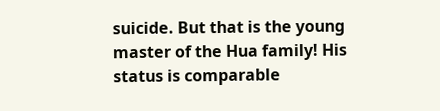suicide. But that is the young master of the Hua family! His status is comparable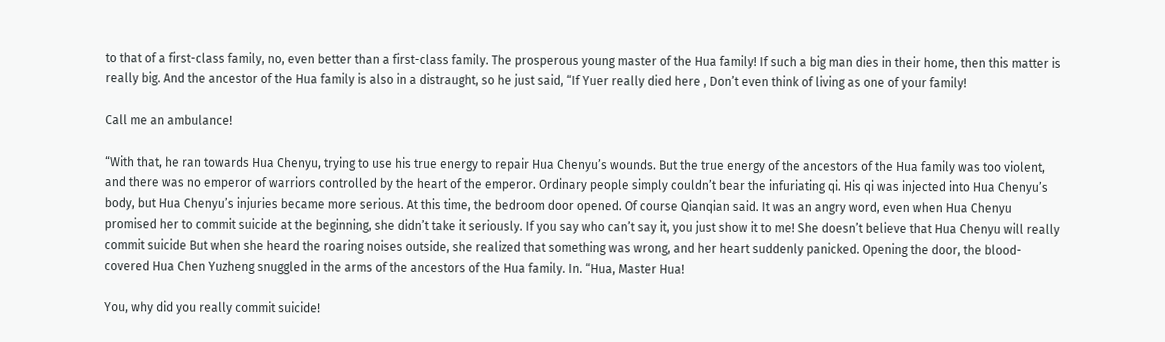to that of a first-class family, no, even better than a first-class family. The prosperous young master of the Hua family! If such a big man dies in their home, then this matter is really big. And the ancestor of the Hua family is also in a distraught, so he just said, “If Yuer really died here , Don’t even think of living as one of your family!

Call me an ambulance!

“With that, he ran towards Hua Chenyu, trying to use his true energy to repair Hua Chenyu’s wounds. But the true energy of the ancestors of the Hua family was too violent, and there was no emperor of warriors controlled by the heart of the emperor. Ordinary people simply couldn’t bear the infuriating qi. His qi was injected into Hua Chenyu’s body, but Hua Chenyu’s injuries became more serious. At this time, the bedroom door opened. Of course Qianqian said. It was an angry word, even when Hua Chenyu promised her to commit suicide at the beginning, she didn’t take it seriously. If you say who can’t say it, you just show it to me! She doesn’t believe that Hua Chenyu will really commit suicide But when she heard the roaring noises outside, she realized that something was wrong, and her heart suddenly panicked. Opening the door, the blood-covered Hua Chen Yuzheng snuggled in the arms of the ancestors of the Hua family. In. “Hua, Master Hua!

You, why did you really commit suicide!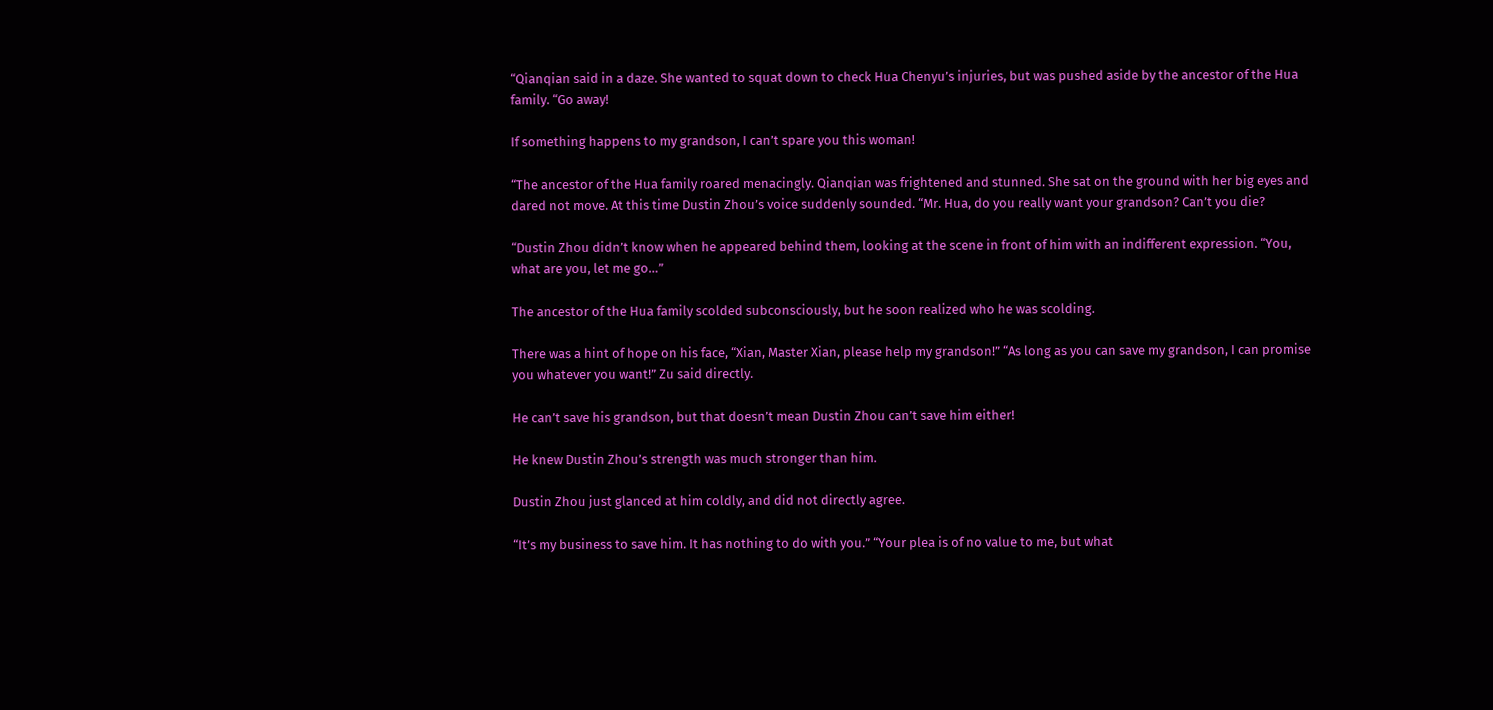“Qianqian said in a daze. She wanted to squat down to check Hua Chenyu’s injuries, but was pushed aside by the ancestor of the Hua family. “Go away!

If something happens to my grandson, I can’t spare you this woman!

“The ancestor of the Hua family roared menacingly. Qianqian was frightened and stunned. She sat on the ground with her big eyes and dared not move. At this time Dustin Zhou’s voice suddenly sounded. “Mr. Hua, do you really want your grandson? Can’t you die?

“Dustin Zhou didn’t know when he appeared behind them, looking at the scene in front of him with an indifferent expression. “You, what are you, let me go…”

The ancestor of the Hua family scolded subconsciously, but he soon realized who he was scolding.

There was a hint of hope on his face, “Xian, Master Xian, please help my grandson!” “As long as you can save my grandson, I can promise you whatever you want!” Zu said directly.

He can’t save his grandson, but that doesn’t mean Dustin Zhou can’t save him either!

He knew Dustin Zhou’s strength was much stronger than him.

Dustin Zhou just glanced at him coldly, and did not directly agree.

“It’s my business to save him. It has nothing to do with you.” “Your plea is of no value to me, but what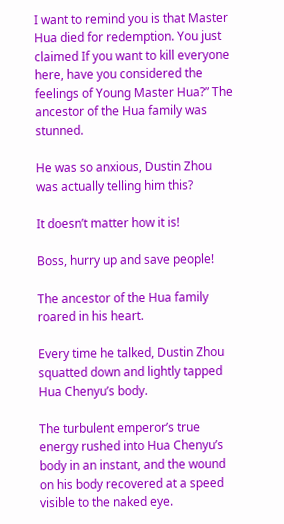I want to remind you is that Master Hua died for redemption. You just claimed If you want to kill everyone here, have you considered the feelings of Young Master Hua?” The ancestor of the Hua family was stunned.

He was so anxious, Dustin Zhou was actually telling him this?

It doesn’t matter how it is!

Boss, hurry up and save people!

The ancestor of the Hua family roared in his heart.

Every time he talked, Dustin Zhou squatted down and lightly tapped Hua Chenyu’s body.

The turbulent emperor’s true energy rushed into Hua Chenyu’s body in an instant, and the wound on his body recovered at a speed visible to the naked eye.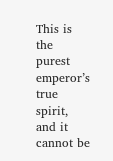This is the purest emperor’s true spirit, and it cannot be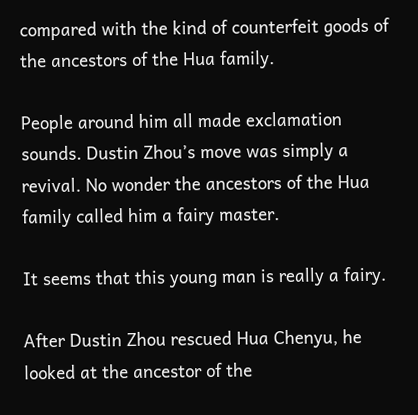compared with the kind of counterfeit goods of the ancestors of the Hua family.

People around him all made exclamation sounds. Dustin Zhou’s move was simply a revival. No wonder the ancestors of the Hua family called him a fairy master.

It seems that this young man is really a fairy.

After Dustin Zhou rescued Hua Chenyu, he looked at the ancestor of the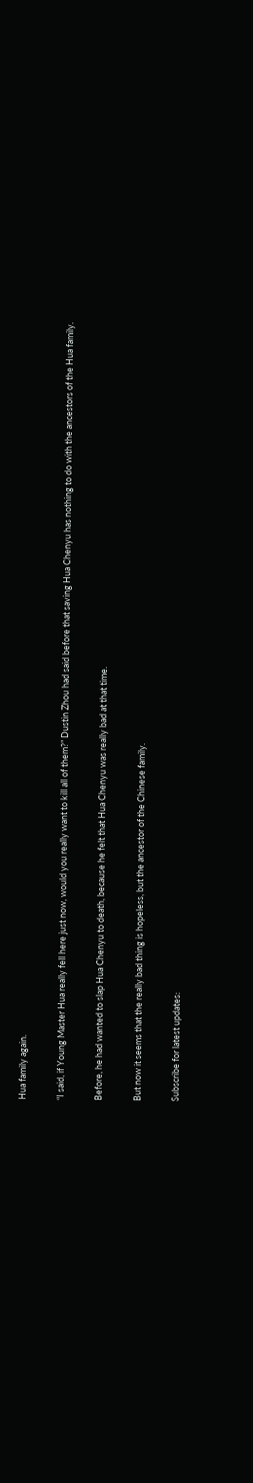Hua family again.

“I said, if Young Master Hua really fell here just now, would you really want to kill all of them?” Dustin Zhou had said before that saving Hua Chenyu has nothing to do with the ancestors of the Hua family.

Before, he had wanted to slap Hua Chenyu to death, because he felt that Hua Chenyu was really bad at that time.

But now it seems that the really bad thing is hopeless, but the ancestor of the Chinese family.

Subscribe for latest updates: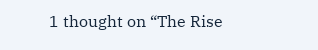1 thought on “The Rise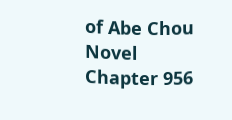of Abe Chou Novel Chapter 956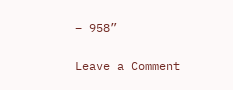– 958”

Leave a Comment